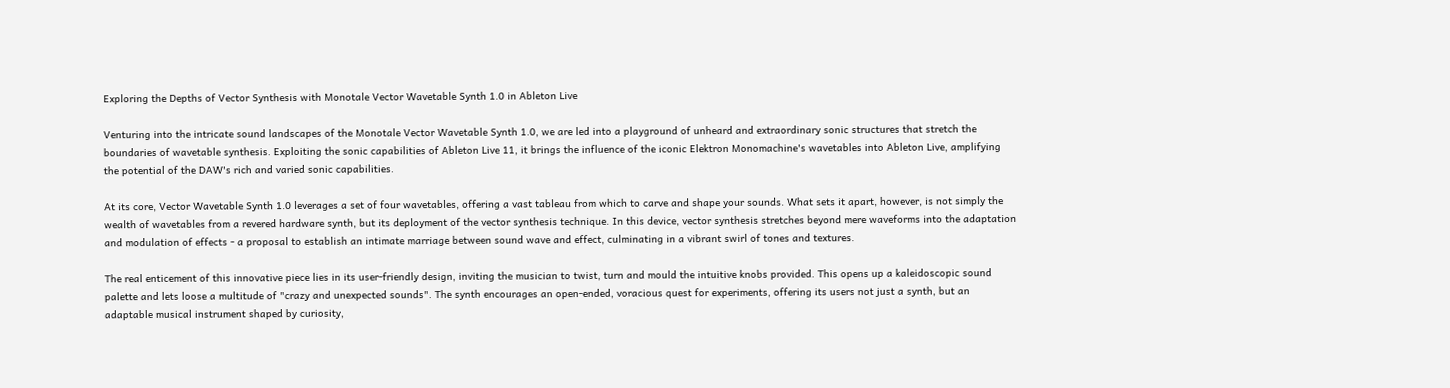Exploring the Depths of Vector Synthesis with Monotale Vector Wavetable Synth 1.0 in Ableton Live

Venturing into the intricate sound landscapes of the Monotale Vector Wavetable Synth 1.0, we are led into a playground of unheard and extraordinary sonic structures that stretch the boundaries of wavetable synthesis. Exploiting the sonic capabilities of Ableton Live 11, it brings the influence of the iconic Elektron Monomachine's wavetables into Ableton Live, amplifying the potential of the DAW's rich and varied sonic capabilities.

At its core, Vector Wavetable Synth 1.0 leverages a set of four wavetables, offering a vast tableau from which to carve and shape your sounds. What sets it apart, however, is not simply the wealth of wavetables from a revered hardware synth, but its deployment of the vector synthesis technique. In this device, vector synthesis stretches beyond mere waveforms into the adaptation and modulation of effects - a proposal to establish an intimate marriage between sound wave and effect, culminating in a vibrant swirl of tones and textures.

The real enticement of this innovative piece lies in its user-friendly design, inviting the musician to twist, turn and mould the intuitive knobs provided. This opens up a kaleidoscopic sound palette and lets loose a multitude of "crazy and unexpected sounds". The synth encourages an open-ended, voracious quest for experiments, offering its users not just a synth, but an adaptable musical instrument shaped by curiosity,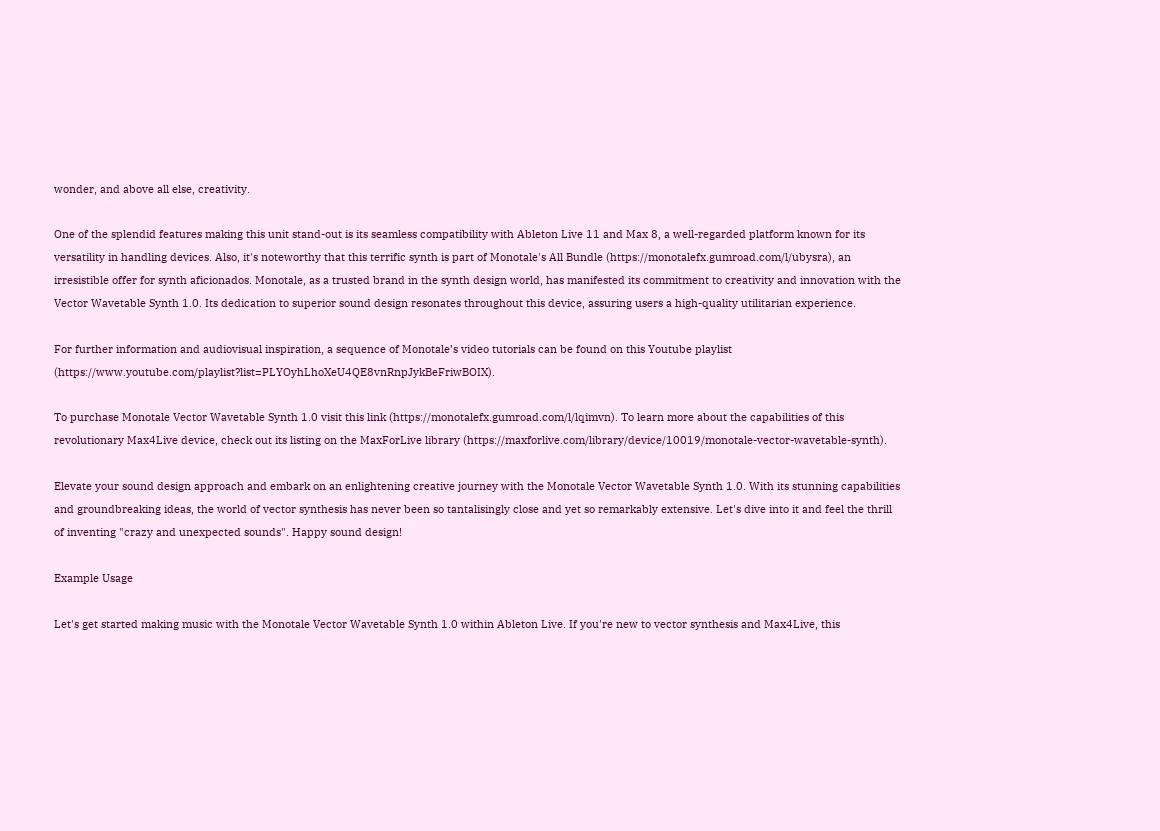wonder, and above all else, creativity.

One of the splendid features making this unit stand-out is its seamless compatibility with Ableton Live 11 and Max 8, a well-regarded platform known for its versatility in handling devices. Also, it's noteworthy that this terrific synth is part of Monotale's All Bundle (https://monotalefx.gumroad.com/l/ubysra), an irresistible offer for synth aficionados. Monotale, as a trusted brand in the synth design world, has manifested its commitment to creativity and innovation with the Vector Wavetable Synth 1.0. Its dedication to superior sound design resonates throughout this device, assuring users a high-quality utilitarian experience.

For further information and audiovisual inspiration, a sequence of Monotale’s video tutorials can be found on this Youtube playlist (https://www.youtube.com/playlist?list=PLYOyhLhoXeU4QE8vnRnpJykBeFriwBOIX).

To purchase Monotale Vector Wavetable Synth 1.0 visit this link (https://monotalefx.gumroad.com/l/lqimvn). To learn more about the capabilities of this revolutionary Max4Live device, check out its listing on the MaxForLive library (https://maxforlive.com/library/device/10019/monotale-vector-wavetable-synth).

Elevate your sound design approach and embark on an enlightening creative journey with the Monotale Vector Wavetable Synth 1.0. With its stunning capabilities and groundbreaking ideas, the world of vector synthesis has never been so tantalisingly close and yet so remarkably extensive. Let's dive into it and feel the thrill of inventing "crazy and unexpected sounds". Happy sound design!

Example Usage

Let's get started making music with the Monotale Vector Wavetable Synth 1.0 within Ableton Live. If you're new to vector synthesis and Max4Live, this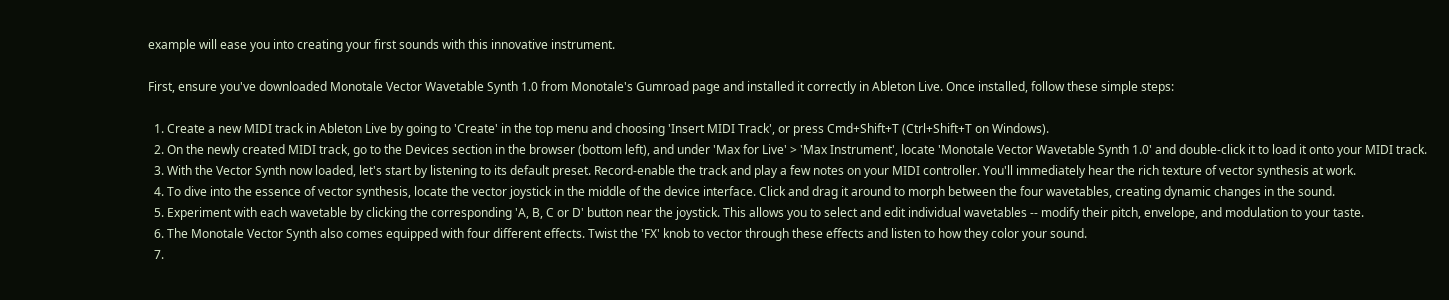example will ease you into creating your first sounds with this innovative instrument.

First, ensure you've downloaded Monotale Vector Wavetable Synth 1.0 from Monotale's Gumroad page and installed it correctly in Ableton Live. Once installed, follow these simple steps:

  1. Create a new MIDI track in Ableton Live by going to 'Create' in the top menu and choosing 'Insert MIDI Track', or press Cmd+Shift+T (Ctrl+Shift+T on Windows).
  2. On the newly created MIDI track, go to the Devices section in the browser (bottom left), and under 'Max for Live' > 'Max Instrument', locate 'Monotale Vector Wavetable Synth 1.0' and double-click it to load it onto your MIDI track.
  3. With the Vector Synth now loaded, let's start by listening to its default preset. Record-enable the track and play a few notes on your MIDI controller. You'll immediately hear the rich texture of vector synthesis at work.
  4. To dive into the essence of vector synthesis, locate the vector joystick in the middle of the device interface. Click and drag it around to morph between the four wavetables, creating dynamic changes in the sound.
  5. Experiment with each wavetable by clicking the corresponding 'A, B, C or D' button near the joystick. This allows you to select and edit individual wavetables -- modify their pitch, envelope, and modulation to your taste.
  6. The Monotale Vector Synth also comes equipped with four different effects. Twist the 'FX' knob to vector through these effects and listen to how they color your sound.
  7.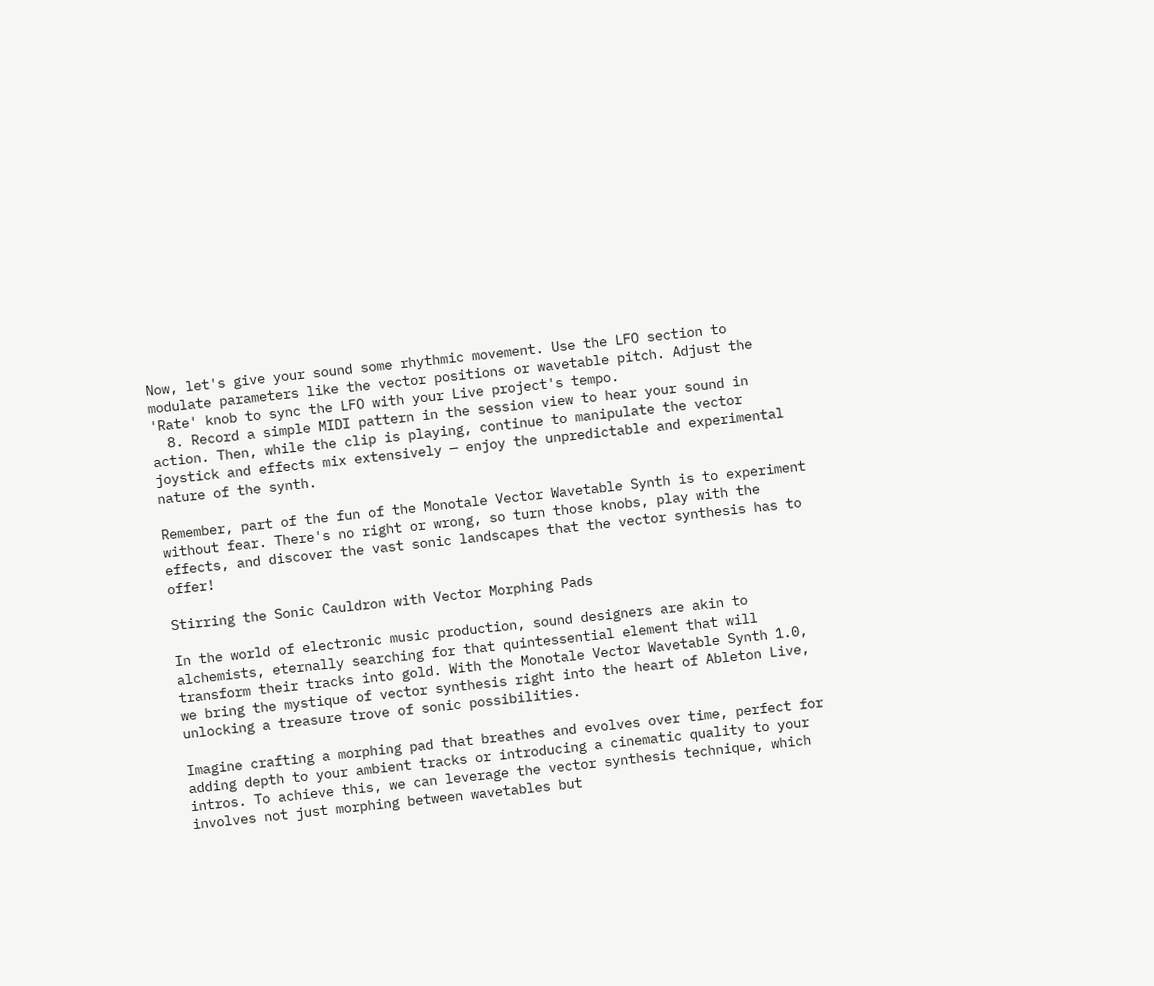Now, let's give your sound some rhythmic movement. Use the LFO section to modulate parameters like the vector positions or wavetable pitch. Adjust the 'Rate' knob to sync the LFO with your Live project's tempo.
  8. Record a simple MIDI pattern in the session view to hear your sound in action. Then, while the clip is playing, continue to manipulate the vector joystick and effects mix extensively — enjoy the unpredictable and experimental nature of the synth.

Remember, part of the fun of the Monotale Vector Wavetable Synth is to experiment without fear. There's no right or wrong, so turn those knobs, play with the effects, and discover the vast sonic landscapes that the vector synthesis has to offer!

Stirring the Sonic Cauldron with Vector Morphing Pads

In the world of electronic music production, sound designers are akin to alchemists, eternally searching for that quintessential element that will transform their tracks into gold. With the Monotale Vector Wavetable Synth 1.0, we bring the mystique of vector synthesis right into the heart of Ableton Live, unlocking a treasure trove of sonic possibilities.

Imagine crafting a morphing pad that breathes and evolves over time, perfect for adding depth to your ambient tracks or introducing a cinematic quality to your intros. To achieve this, we can leverage the vector synthesis technique, which involves not just morphing between wavetables but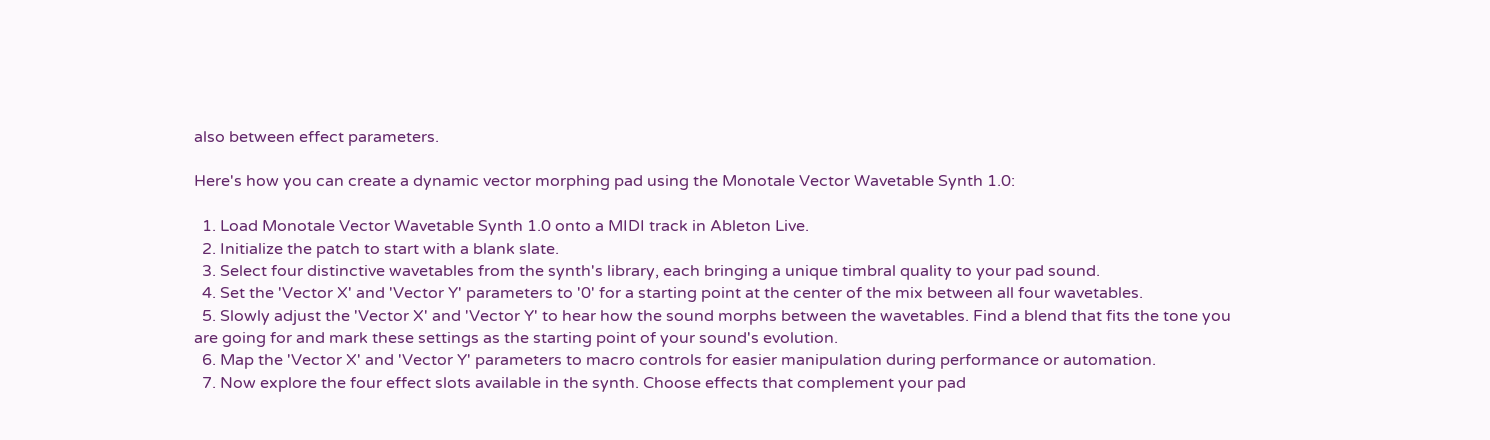also between effect parameters.

Here's how you can create a dynamic vector morphing pad using the Monotale Vector Wavetable Synth 1.0:

  1. Load Monotale Vector Wavetable Synth 1.0 onto a MIDI track in Ableton Live.
  2. Initialize the patch to start with a blank slate.
  3. Select four distinctive wavetables from the synth's library, each bringing a unique timbral quality to your pad sound.
  4. Set the 'Vector X' and 'Vector Y' parameters to '0' for a starting point at the center of the mix between all four wavetables.
  5. Slowly adjust the 'Vector X' and 'Vector Y' to hear how the sound morphs between the wavetables. Find a blend that fits the tone you are going for and mark these settings as the starting point of your sound's evolution.
  6. Map the 'Vector X' and 'Vector Y' parameters to macro controls for easier manipulation during performance or automation.
  7. Now explore the four effect slots available in the synth. Choose effects that complement your pad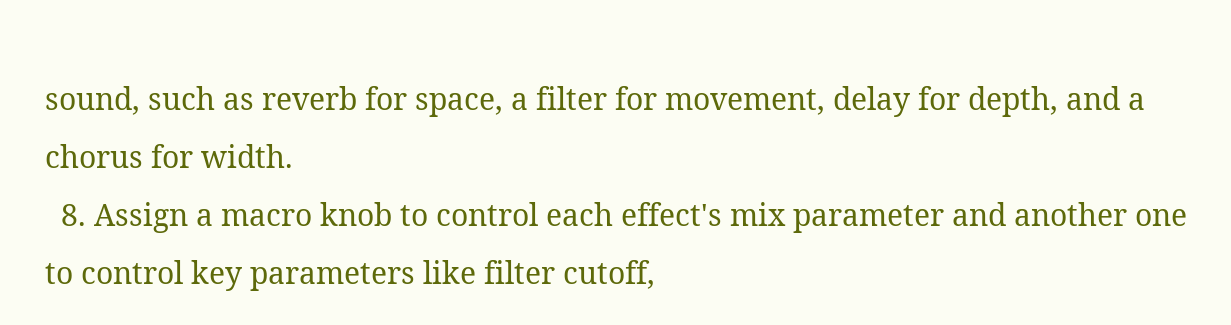sound, such as reverb for space, a filter for movement, delay for depth, and a chorus for width.
  8. Assign a macro knob to control each effect's mix parameter and another one to control key parameters like filter cutoff,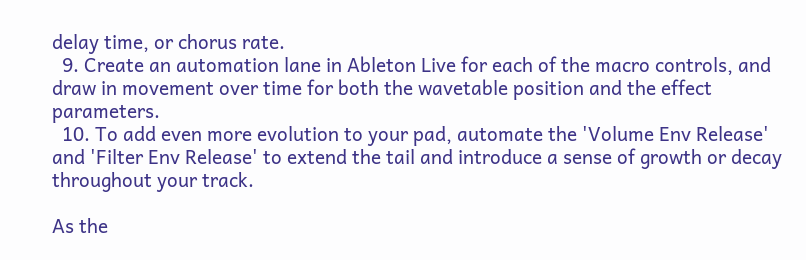delay time, or chorus rate.
  9. Create an automation lane in Ableton Live for each of the macro controls, and draw in movement over time for both the wavetable position and the effect parameters.
  10. To add even more evolution to your pad, automate the 'Volume Env Release' and 'Filter Env Release' to extend the tail and introduce a sense of growth or decay throughout your track.

As the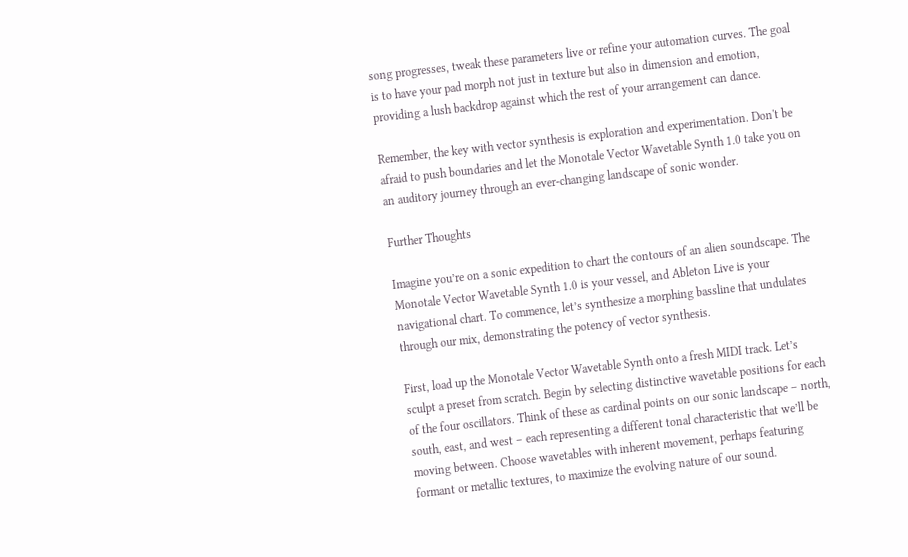song progresses, tweak these parameters live or refine your automation curves. The goal is to have your pad morph not just in texture but also in dimension and emotion, providing a lush backdrop against which the rest of your arrangement can dance.

Remember, the key with vector synthesis is exploration and experimentation. Don't be afraid to push boundaries and let the Monotale Vector Wavetable Synth 1.0 take you on an auditory journey through an ever-changing landscape of sonic wonder.

Further Thoughts

Imagine you’re on a sonic expedition to chart the contours of an alien soundscape. The Monotale Vector Wavetable Synth 1.0 is your vessel, and Ableton Live is your navigational chart. To commence, let’s synthesize a morphing bassline that undulates through our mix, demonstrating the potency of vector synthesis.

First, load up the Monotale Vector Wavetable Synth onto a fresh MIDI track. Let’s sculpt a preset from scratch. Begin by selecting distinctive wavetable positions for each of the four oscillators. Think of these as cardinal points on our sonic landscape – north, south, east, and west – each representing a different tonal characteristic that we’ll be moving between. Choose wavetables with inherent movement, perhaps featuring formant or metallic textures, to maximize the evolving nature of our sound.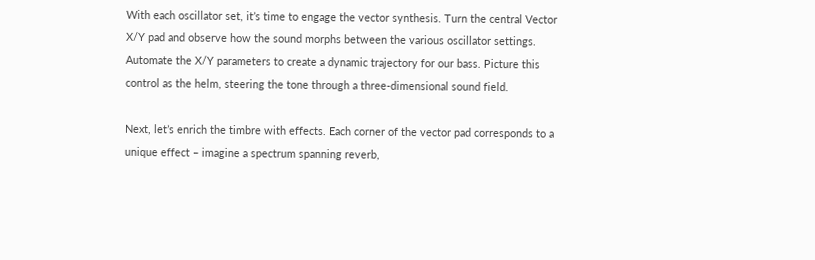With each oscillator set, it’s time to engage the vector synthesis. Turn the central Vector X/Y pad and observe how the sound morphs between the various oscillator settings. Automate the X/Y parameters to create a dynamic trajectory for our bass. Picture this control as the helm, steering the tone through a three-dimensional sound field.

Next, let’s enrich the timbre with effects. Each corner of the vector pad corresponds to a unique effect – imagine a spectrum spanning reverb,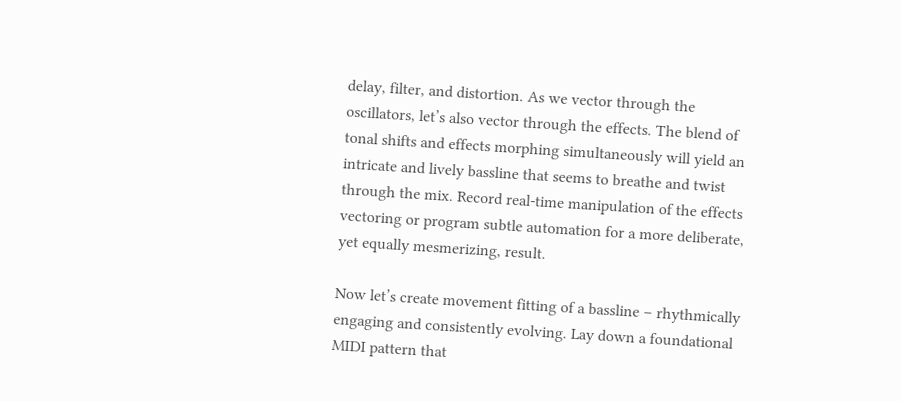delay, filter, and distortion. As we vector through the oscillators, let’s also vector through the effects. The blend of tonal shifts and effects morphing simultaneously will yield an intricate and lively bassline that seems to breathe and twist through the mix. Record real-time manipulation of the effects vectoring or program subtle automation for a more deliberate, yet equally mesmerizing, result.

Now let’s create movement fitting of a bassline – rhythmically engaging and consistently evolving. Lay down a foundational MIDI pattern that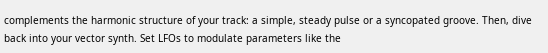complements the harmonic structure of your track: a simple, steady pulse or a syncopated groove. Then, dive back into your vector synth. Set LFOs to modulate parameters like the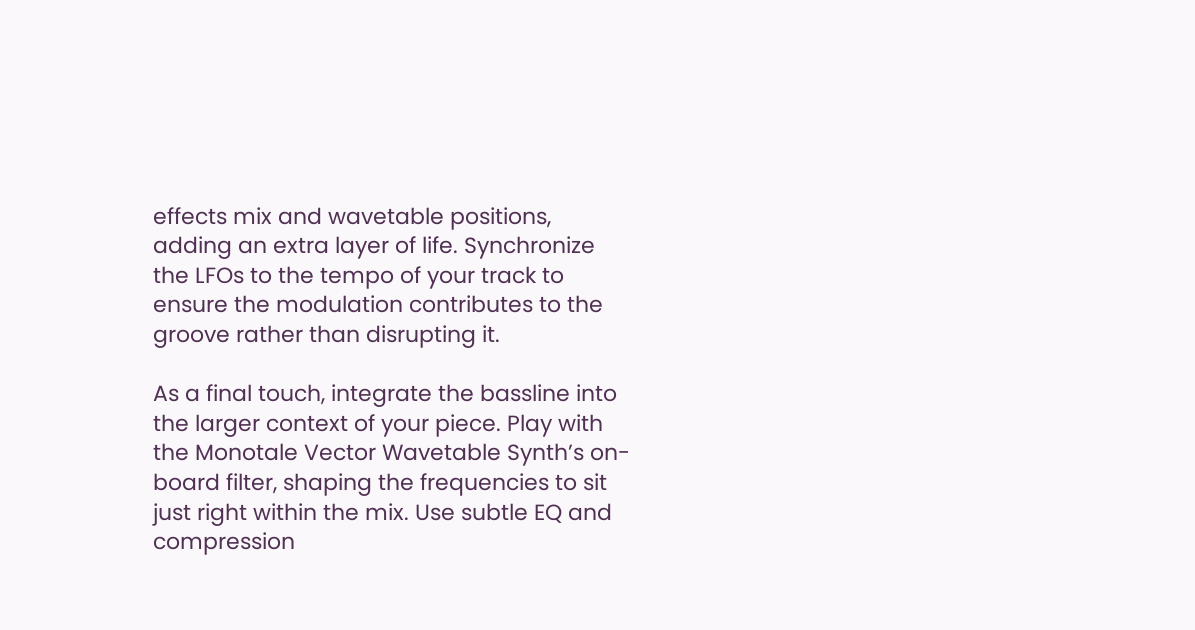effects mix and wavetable positions, adding an extra layer of life. Synchronize the LFOs to the tempo of your track to ensure the modulation contributes to the groove rather than disrupting it.

As a final touch, integrate the bassline into the larger context of your piece. Play with the Monotale Vector Wavetable Synth’s on-board filter, shaping the frequencies to sit just right within the mix. Use subtle EQ and compression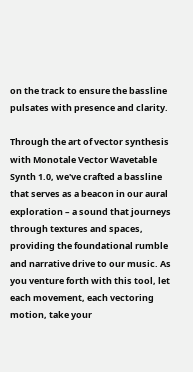on the track to ensure the bassline pulsates with presence and clarity.

Through the art of vector synthesis with Monotale Vector Wavetable Synth 1.0, we've crafted a bassline that serves as a beacon in our aural exploration – a sound that journeys through textures and spaces, providing the foundational rumble and narrative drive to our music. As you venture forth with this tool, let each movement, each vectoring motion, take your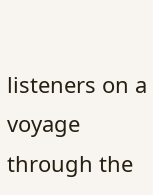listeners on a voyage through the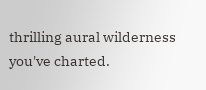thrilling aural wilderness you've charted.